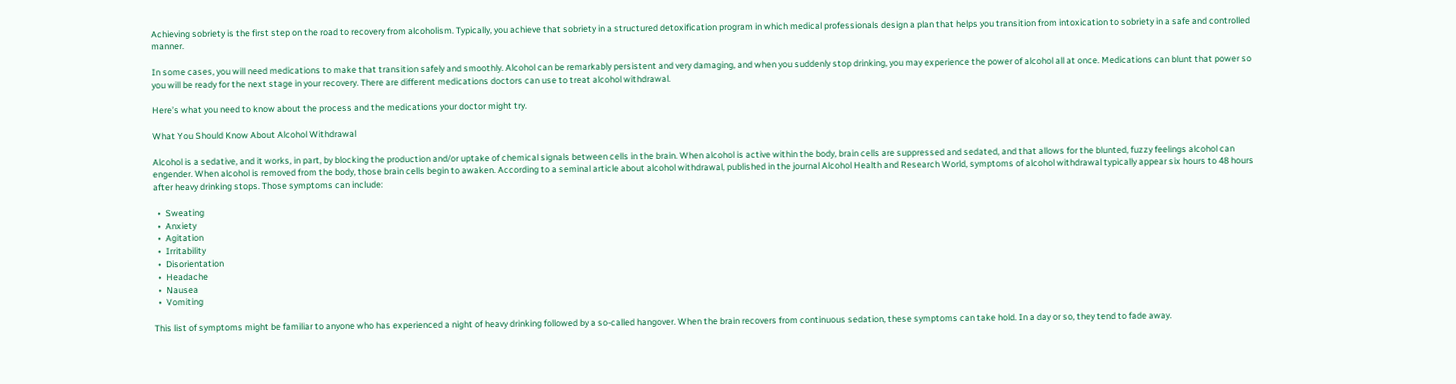Achieving sobriety is the first step on the road to recovery from alcoholism. Typically, you achieve that sobriety in a structured detoxification program in which medical professionals design a plan that helps you transition from intoxication to sobriety in a safe and controlled manner.

In some cases, you will need medications to make that transition safely and smoothly. Alcohol can be remarkably persistent and very damaging, and when you suddenly stop drinking, you may experience the power of alcohol all at once. Medications can blunt that power so you will be ready for the next stage in your recovery. There are different medications doctors can use to treat alcohol withdrawal.

Here’s what you need to know about the process and the medications your doctor might try.

What You Should Know About Alcohol Withdrawal

Alcohol is a sedative, and it works, in part, by blocking the production and/or uptake of chemical signals between cells in the brain. When alcohol is active within the body, brain cells are suppressed and sedated, and that allows for the blunted, fuzzy feelings alcohol can engender. When alcohol is removed from the body, those brain cells begin to awaken. According to a seminal article about alcohol withdrawal, published in the journal Alcohol Health and Research World, symptoms of alcohol withdrawal typically appear six hours to 48 hours after heavy drinking stops. Those symptoms can include:

  •  Sweating
  •  Anxiety
  •  Agitation
  •  Irritability
  •  Disorientation
  •  Headache
  •  Nausea
  •  Vomiting

This list of symptoms might be familiar to anyone who has experienced a night of heavy drinking followed by a so-called hangover. When the brain recovers from continuous sedation, these symptoms can take hold. In a day or so, they tend to fade away.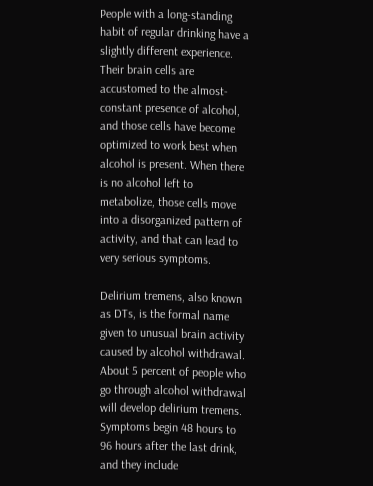People with a long-standing habit of regular drinking have a slightly different experience. Their brain cells are accustomed to the almost-constant presence of alcohol, and those cells have become optimized to work best when alcohol is present. When there is no alcohol left to metabolize, those cells move into a disorganized pattern of activity, and that can lead to very serious symptoms.

Delirium tremens, also known as DTs, is the formal name given to unusual brain activity caused by alcohol withdrawal. About 5 percent of people who go through alcohol withdrawal will develop delirium tremens. Symptoms begin 48 hours to 96 hours after the last drink, and they include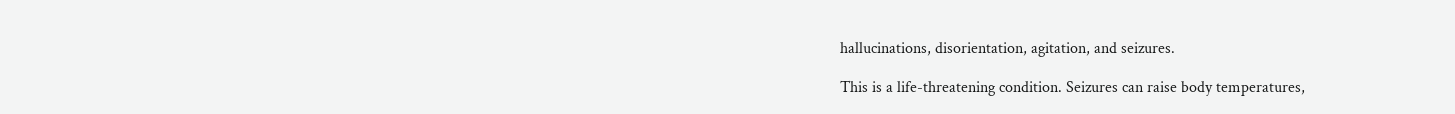hallucinations, disorientation, agitation, and seizures.

This is a life-threatening condition. Seizures can raise body temperatures,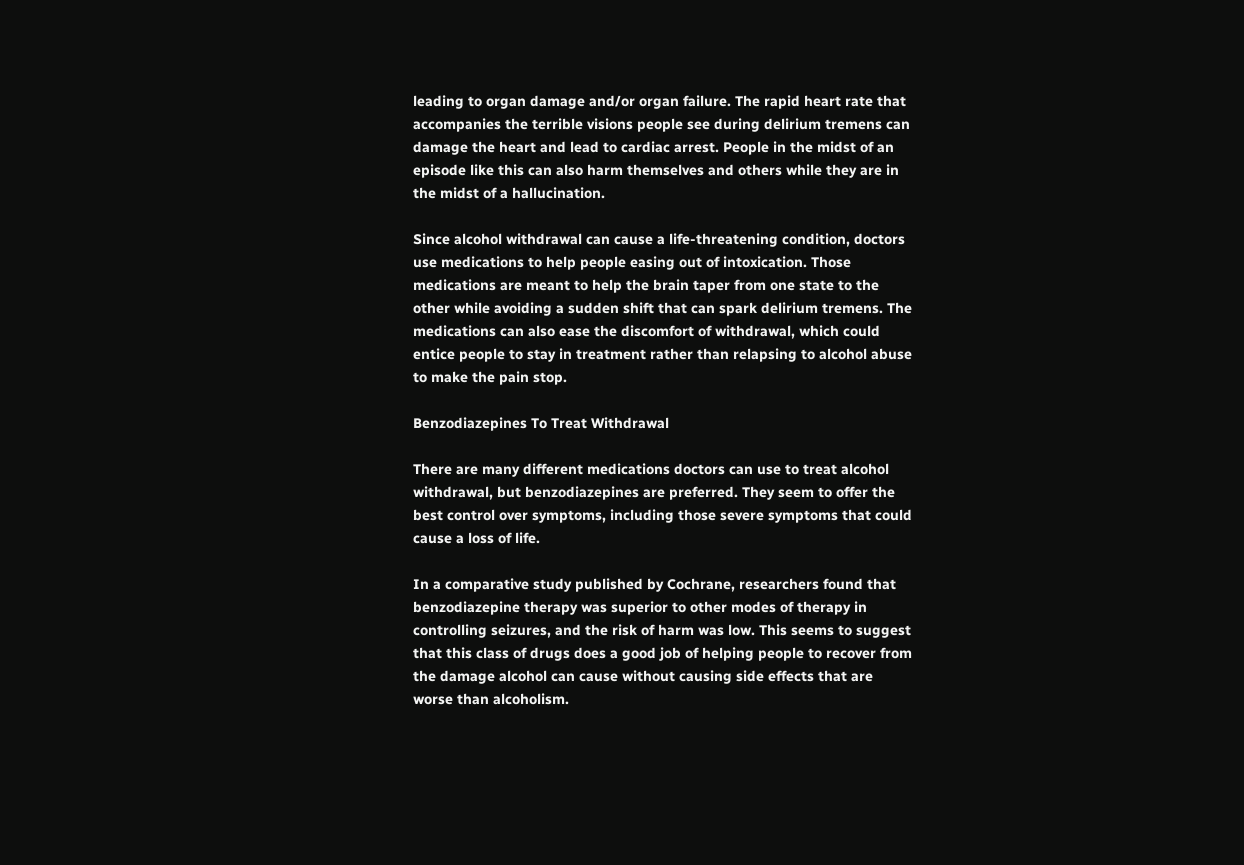leading to organ damage and/or organ failure. The rapid heart rate that accompanies the terrible visions people see during delirium tremens can damage the heart and lead to cardiac arrest. People in the midst of an episode like this can also harm themselves and others while they are in the midst of a hallucination.

Since alcohol withdrawal can cause a life-threatening condition, doctors use medications to help people easing out of intoxication. Those medications are meant to help the brain taper from one state to the other while avoiding a sudden shift that can spark delirium tremens. The medications can also ease the discomfort of withdrawal, which could entice people to stay in treatment rather than relapsing to alcohol abuse to make the pain stop.

Benzodiazepines To Treat Withdrawal

There are many different medications doctors can use to treat alcohol withdrawal, but benzodiazepines are preferred. They seem to offer the best control over symptoms, including those severe symptoms that could cause a loss of life.

In a comparative study published by Cochrane, researchers found that benzodiazepine therapy was superior to other modes of therapy in controlling seizures, and the risk of harm was low. This seems to suggest that this class of drugs does a good job of helping people to recover from the damage alcohol can cause without causing side effects that are worse than alcoholism.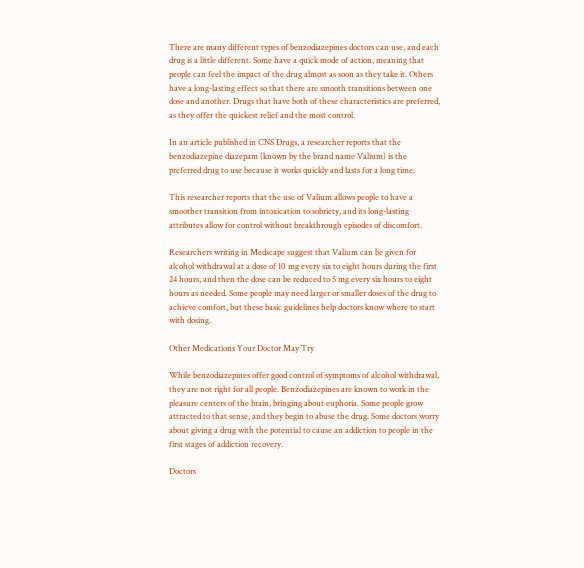There are many different types of benzodiazepines doctors can use, and each drug is a little different. Some have a quick mode of action, meaning that people can feel the impact of the drug almost as soon as they take it. Others have a long-lasting effect so that there are smooth transitions between one dose and another. Drugs that have both of these characteristics are preferred, as they offer the quickest relief and the most control.

In an article published in CNS Drugs, a researcher reports that the benzodiazepine diazepam (known by the brand name Valium) is the preferred drug to use because it works quickly and lasts for a long time.

This researcher reports that the use of Valium allows people to have a smoother transition from intoxication to sobriety, and its long-lasting attributes allow for control without breakthrough episodes of discomfort.

Researchers writing in Medscape suggest that Valium can be given for alcohol withdrawal at a dose of 10 mg every six to eight hours during the first 24 hours, and then the dose can be reduced to 5 mg every six hours to eight hours as needed. Some people may need larger or smaller doses of the drug to achieve comfort, but these basic guidelines help doctors know where to start with dosing.

Other Medications Your Doctor May Try

While benzodiazepines offer good control of symptoms of alcohol withdrawal, they are not right for all people. Benzodiazepines are known to work in the pleasure centers of the brain, bringing about euphoria. Some people grow attracted to that sense, and they begin to abuse the drug. Some doctors worry about giving a drug with the potential to cause an addiction to people in the first stages of addiction recovery.

Doctors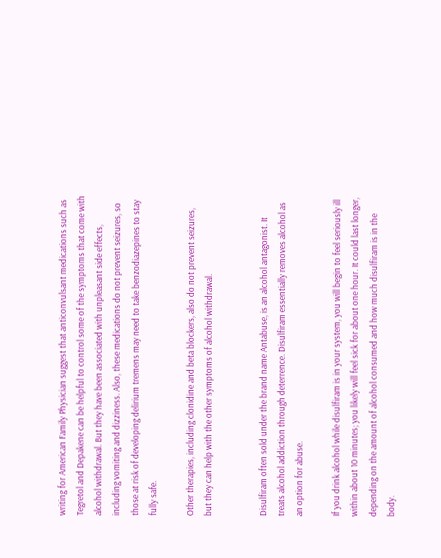writing for American Family Physician suggest that anticonvulsant medications such as Tegretol and Depakene can be helpful to control some of the symptoms that come with alcohol withdrawal. But they have been associated with unpleasant side effects, including vomiting and dizziness. Also, these medications do not prevent seizures, so those at risk of developing delirium tremens may need to take benzodiazepines to stay fully safe.

Other therapies, including clonidine and beta blockers, also do not prevent seizures, but they can help with the other symptoms of alcohol withdrawal.


Disulfiram often sold under the brand name Antabuse, is an alcohol antagonist. It treats alcohol addiction through deterrence. Disulfiram essentially removes alcohol as an option for abuse.

If you drink alcohol while disulfiram is in your system, you will begin to feel seriously ill within about 10 minutes; you likely will feel sick for about one hour. It could last longer, depending on the amount of alcohol consumed and how much disulfiram is in the body.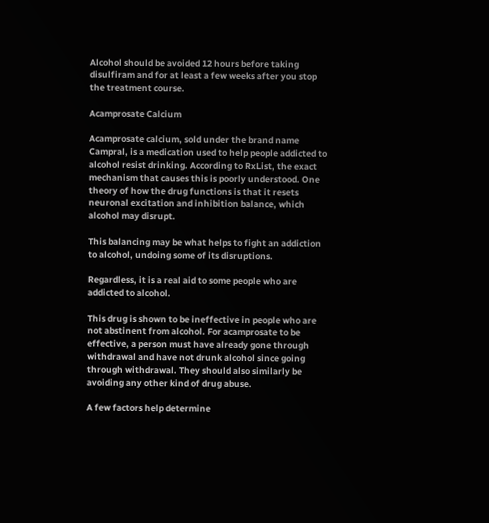Alcohol should be avoided 12 hours before taking disulfiram and for at least a few weeks after you stop the treatment course.

Acamprosate Calcium

Acamprosate calcium, sold under the brand name Campral, is a medication used to help people addicted to alcohol resist drinking. According to RxList, the exact mechanism that causes this is poorly understood. One theory of how the drug functions is that it resets neuronal excitation and inhibition balance, which alcohol may disrupt.

This balancing may be what helps to fight an addiction to alcohol, undoing some of its disruptions.

Regardless, it is a real aid to some people who are addicted to alcohol.

This drug is shown to be ineffective in people who are not abstinent from alcohol. For acamprosate to be effective, a person must have already gone through withdrawal and have not drunk alcohol since going through withdrawal. They should also similarly be avoiding any other kind of drug abuse.

A few factors help determine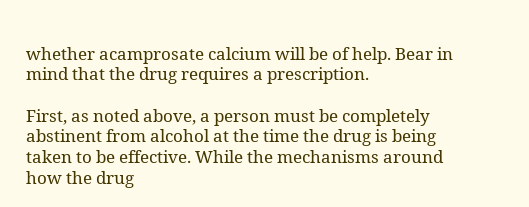whether acamprosate calcium will be of help. Bear in mind that the drug requires a prescription.

First, as noted above, a person must be completely abstinent from alcohol at the time the drug is being taken to be effective. While the mechanisms around how the drug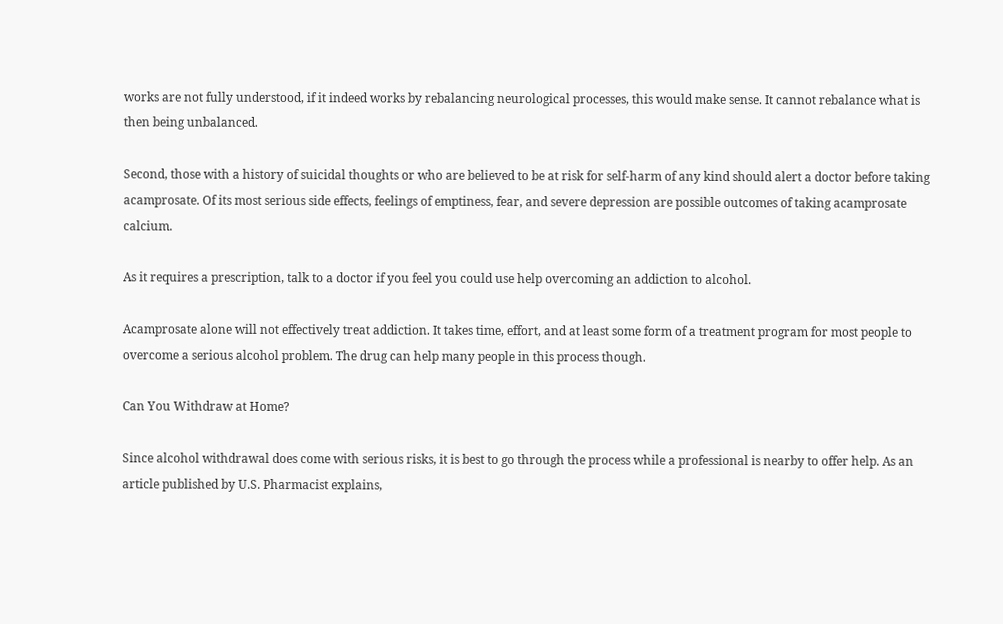works are not fully understood, if it indeed works by rebalancing neurological processes, this would make sense. It cannot rebalance what is then being unbalanced.

Second, those with a history of suicidal thoughts or who are believed to be at risk for self-harm of any kind should alert a doctor before taking acamprosate. Of its most serious side effects, feelings of emptiness, fear, and severe depression are possible outcomes of taking acamprosate calcium.

As it requires a prescription, talk to a doctor if you feel you could use help overcoming an addiction to alcohol.

Acamprosate alone will not effectively treat addiction. It takes time, effort, and at least some form of a treatment program for most people to overcome a serious alcohol problem. The drug can help many people in this process though.

Can You Withdraw at Home?

Since alcohol withdrawal does come with serious risks, it is best to go through the process while a professional is nearby to offer help. As an article published by U.S. Pharmacist explains,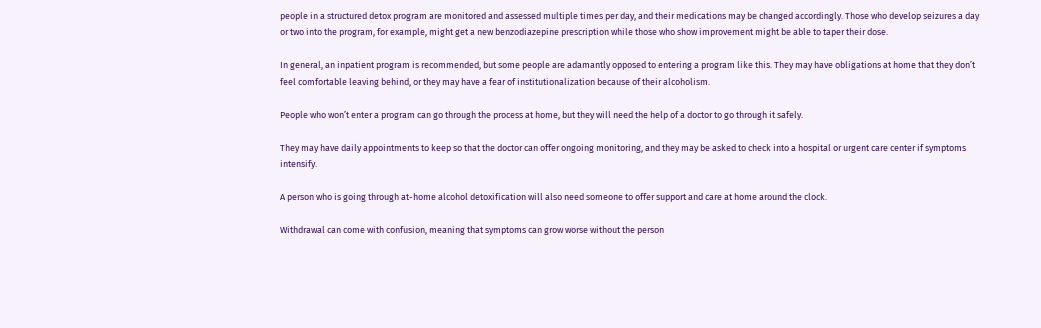people in a structured detox program are monitored and assessed multiple times per day, and their medications may be changed accordingly. Those who develop seizures a day or two into the program, for example, might get a new benzodiazepine prescription while those who show improvement might be able to taper their dose.

In general, an inpatient program is recommended, but some people are adamantly opposed to entering a program like this. They may have obligations at home that they don’t feel comfortable leaving behind, or they may have a fear of institutionalization because of their alcoholism.

People who won’t enter a program can go through the process at home, but they will need the help of a doctor to go through it safely.

They may have daily appointments to keep so that the doctor can offer ongoing monitoring, and they may be asked to check into a hospital or urgent care center if symptoms intensify.

A person who is going through at-home alcohol detoxification will also need someone to offer support and care at home around the clock.

Withdrawal can come with confusion, meaning that symptoms can grow worse without the person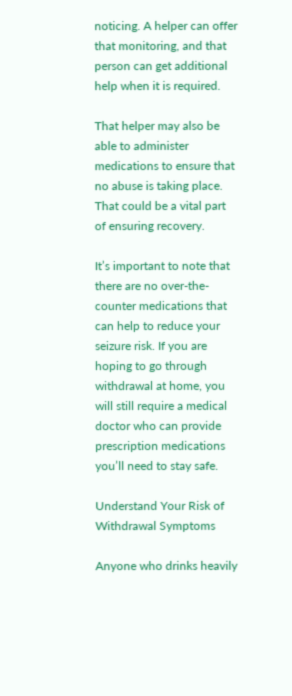noticing. A helper can offer that monitoring, and that person can get additional help when it is required.

That helper may also be able to administer medications to ensure that no abuse is taking place. That could be a vital part of ensuring recovery.

It’s important to note that there are no over-the-counter medications that can help to reduce your seizure risk. If you are hoping to go through withdrawal at home, you will still require a medical doctor who can provide prescription medications you’ll need to stay safe.

Understand Your Risk of Withdrawal Symptoms

Anyone who drinks heavily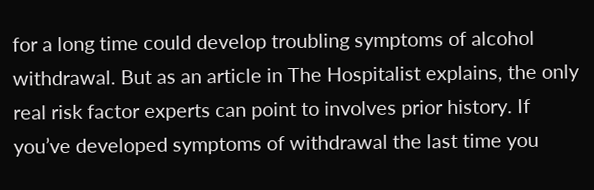for a long time could develop troubling symptoms of alcohol withdrawal. But as an article in The Hospitalist explains, the only real risk factor experts can point to involves prior history. If you’ve developed symptoms of withdrawal the last time you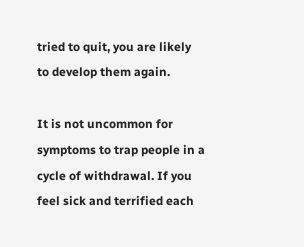tried to quit, you are likely to develop them again.

It is not uncommon for symptoms to trap people in a cycle of withdrawal. If you feel sick and terrified each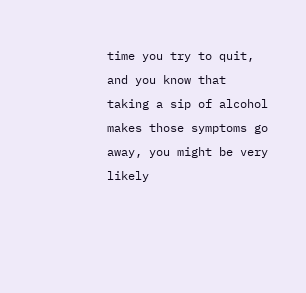time you try to quit, and you know that taking a sip of alcohol makes those symptoms go away, you might be very likely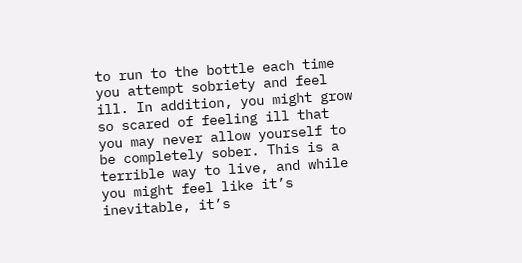to run to the bottle each time you attempt sobriety and feel ill. In addition, you might grow so scared of feeling ill that you may never allow yourself to be completely sober. This is a terrible way to live, and while you might feel like it’s inevitable, it’s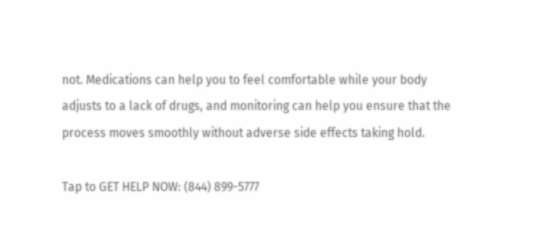not. Medications can help you to feel comfortable while your body adjusts to a lack of drugs, and monitoring can help you ensure that the process moves smoothly without adverse side effects taking hold.

Tap to GET HELP NOW: (844) 899-5777